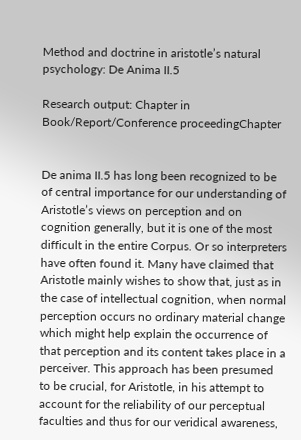Method and doctrine in aristotle’s natural psychology: De Anima II.5

Research output: Chapter in Book/Report/Conference proceedingChapter


De anima II.5 has long been recognized to be of central importance for our understanding of Aristotle’s views on perception and on cognition generally, but it is one of the most difficult in the entire Corpus. Or so interpreters have often found it. Many have claimed that Aristotle mainly wishes to show that, just as in the case of intellectual cognition, when normal perception occurs no ordinary material change which might help explain the occurrence of that perception and its content takes place in a perceiver. This approach has been presumed to be crucial, for Aristotle, in his attempt to account for the reliability of our perceptual faculties and thus for our veridical awareness,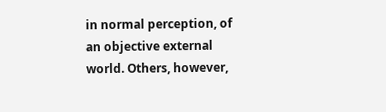in normal perception, of an objective external world. Others, however,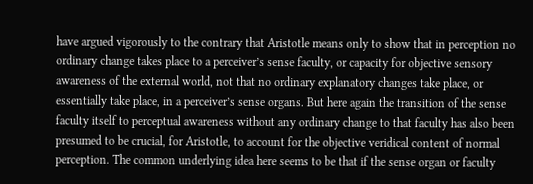have argued vigorously to the contrary that Aristotle means only to show that in perception no ordinary change takes place to a perceiver’s sense faculty, or capacity for objective sensory awareness of the external world, not that no ordinary explanatory changes take place, or essentially take place, in a perceiver’s sense organs. But here again the transition of the sense faculty itself to perceptual awareness without any ordinary change to that faculty has also been presumed to be crucial, for Aristotle, to account for the objective veridical content of normal perception. The common underlying idea here seems to be that if the sense organ or faculty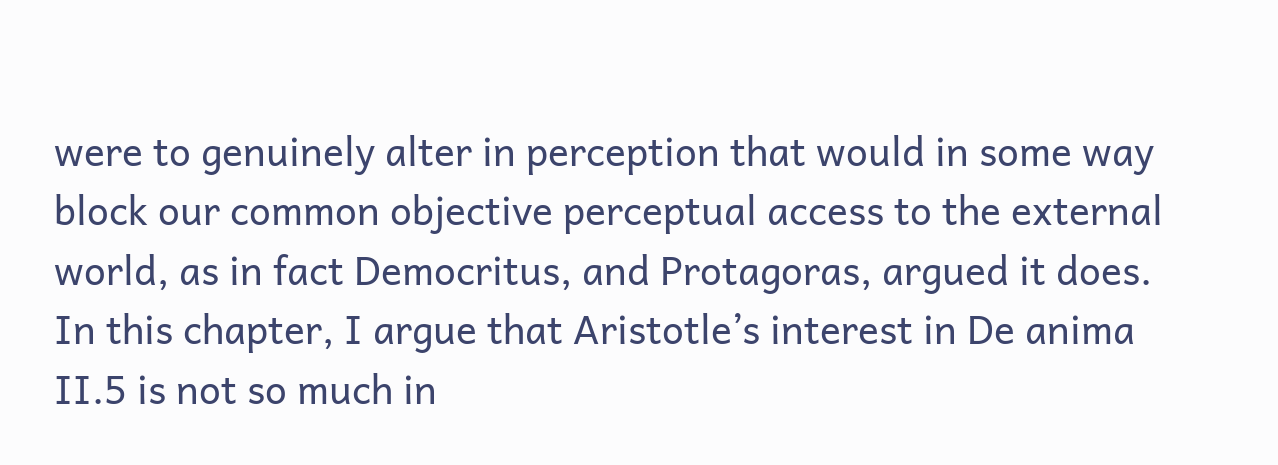were to genuinely alter in perception that would in some way block our common objective perceptual access to the external world, as in fact Democritus, and Protagoras, argued it does. In this chapter, I argue that Aristotle’s interest in De anima II.5 is not so much in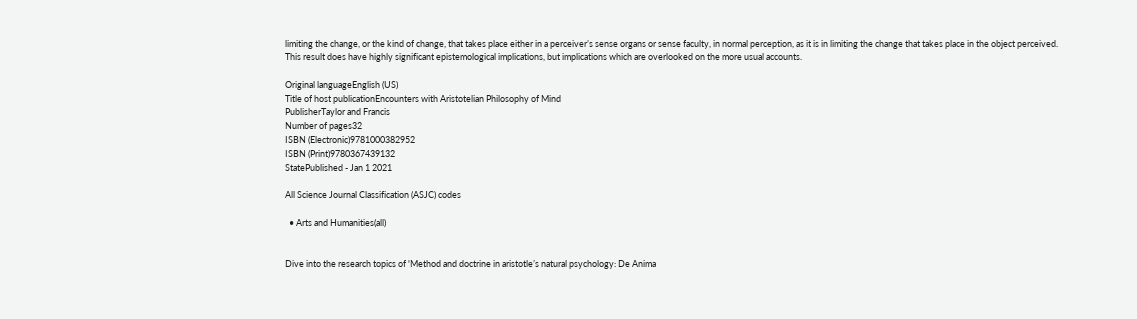limiting the change, or the kind of change, that takes place either in a perceiver’s sense organs or sense faculty, in normal perception, as it is in limiting the change that takes place in the object perceived. This result does have highly significant epistemological implications, but implications which are overlooked on the more usual accounts.

Original languageEnglish (US)
Title of host publicationEncounters with Aristotelian Philosophy of Mind
PublisherTaylor and Francis
Number of pages32
ISBN (Electronic)9781000382952
ISBN (Print)9780367439132
StatePublished - Jan 1 2021

All Science Journal Classification (ASJC) codes

  • Arts and Humanities(all)


Dive into the research topics of 'Method and doctrine in aristotle’s natural psychology: De Anima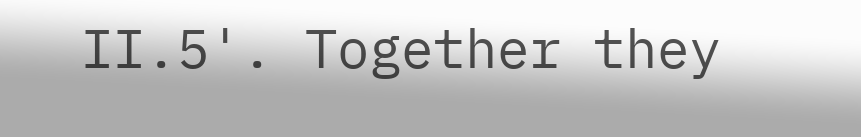II.5'. Together they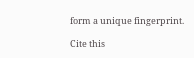form a unique fingerprint.

Cite this